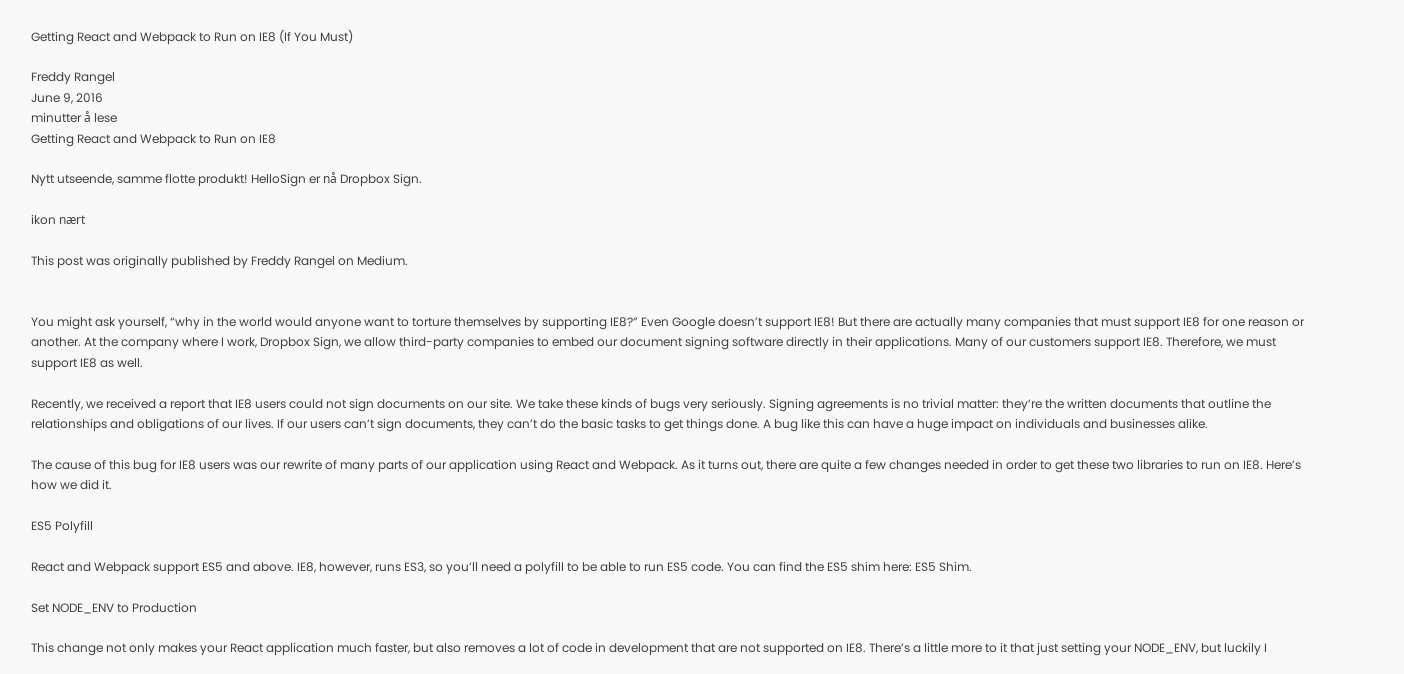Getting React and Webpack to Run on IE8 (If You Must)

Freddy Rangel
June 9, 2016
minutter å lese
Getting React and Webpack to Run on IE8

Nytt utseende, samme flotte produkt! HelloSign er nå Dropbox Sign.

ikon nært

This post was originally published by Freddy Rangel on Medium.


You might ask yourself, “why in the world would anyone want to torture themselves by supporting IE8?” Even Google doesn’t support IE8! But there are actually many companies that must support IE8 for one reason or another. At the company where I work, Dropbox Sign, we allow third-party companies to embed our document signing software directly in their applications. Many of our customers support IE8. Therefore, we must support IE8 as well.

Recently, we received a report that IE8 users could not sign documents on our site. We take these kinds of bugs very seriously. Signing agreements is no trivial matter: they’re the written documents that outline the relationships and obligations of our lives. If our users can’t sign documents, they can’t do the basic tasks to get things done. A bug like this can have a huge impact on individuals and businesses alike.

The cause of this bug for IE8 users was our rewrite of many parts of our application using React and Webpack. As it turns out, there are quite a few changes needed in order to get these two libraries to run on IE8. Here’s how we did it.

ES5 Polyfill

React and Webpack support ES5 and above. IE8, however, runs ES3, so you’ll need a polyfill to be able to run ES5 code. You can find the ES5 shim here: ES5 Shim.

Set NODE_ENV to Production

This change not only makes your React application much faster, but also removes a lot of code in development that are not supported on IE8. There’s a little more to it that just setting your NODE_ENV, but luckily I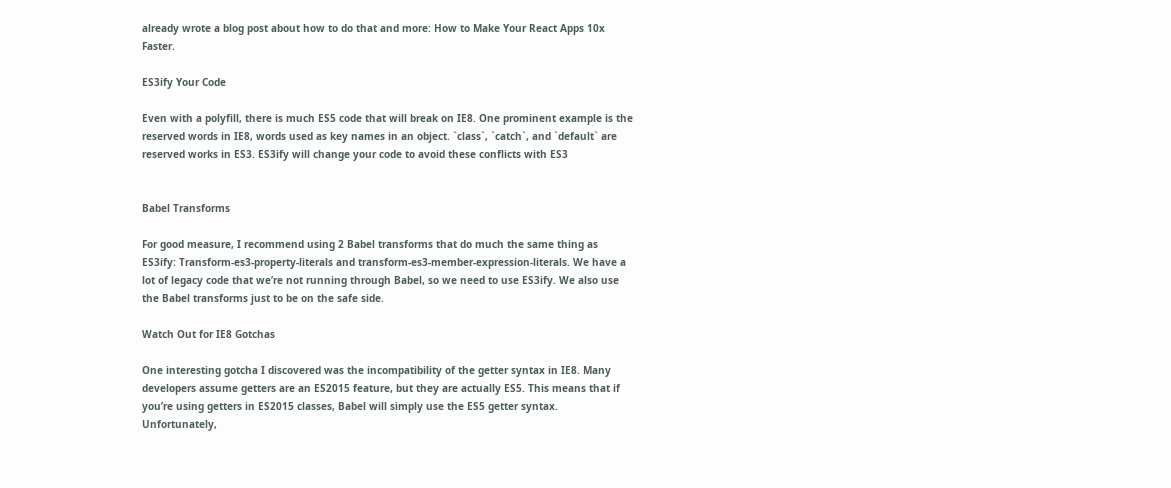already wrote a blog post about how to do that and more: How to Make Your React Apps 10x Faster.

ES3ify Your Code

Even with a polyfill, there is much ES5 code that will break on IE8. One prominent example is the reserved words in IE8, words used as key names in an object. `class`, `catch`, and `default` are reserved works in ES3. ES3ify will change your code to avoid these conflicts with ES3


Babel Transforms

For good measure, I recommend using 2 Babel transforms that do much the same thing as ES3ify: Transform-es3-property-literals and transform-es3-member-expression-literals. We have a lot of legacy code that we’re not running through Babel, so we need to use ES3ify. We also use the Babel transforms just to be on the safe side.

Watch Out for IE8 Gotchas

One interesting gotcha I discovered was the incompatibility of the getter syntax in IE8. Many developers assume getters are an ES2015 feature, but they are actually ES5. This means that if you’re using getters in ES2015 classes, Babel will simply use the ES5 getter syntax. Unfortunately,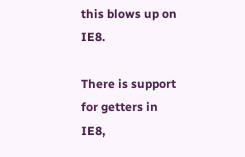this blows up on IE8.

There is support for getters in IE8,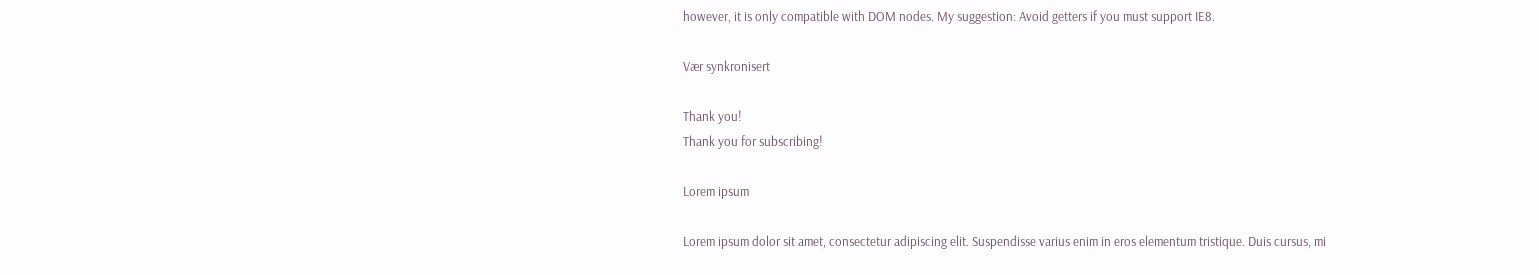however, it is only compatible with DOM nodes. My suggestion: Avoid getters if you must support IE8.

Vær synkronisert

Thank you!
Thank you for subscribing!

Lorem ipsum

Lorem ipsum dolor sit amet, consectetur adipiscing elit. Suspendisse varius enim in eros elementum tristique. Duis cursus, mi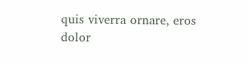quis viverra ornare, eros dolor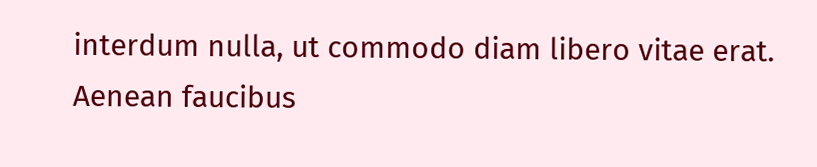interdum nulla, ut commodo diam libero vitae erat. Aenean faucibus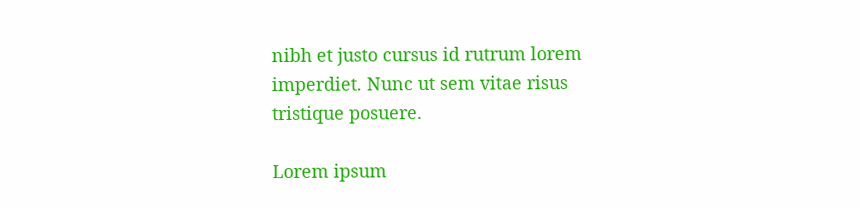nibh et justo cursus id rutrum lorem imperdiet. Nunc ut sem vitae risus tristique posuere.

Lorem ipsum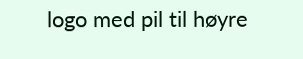logo med pil til høyre